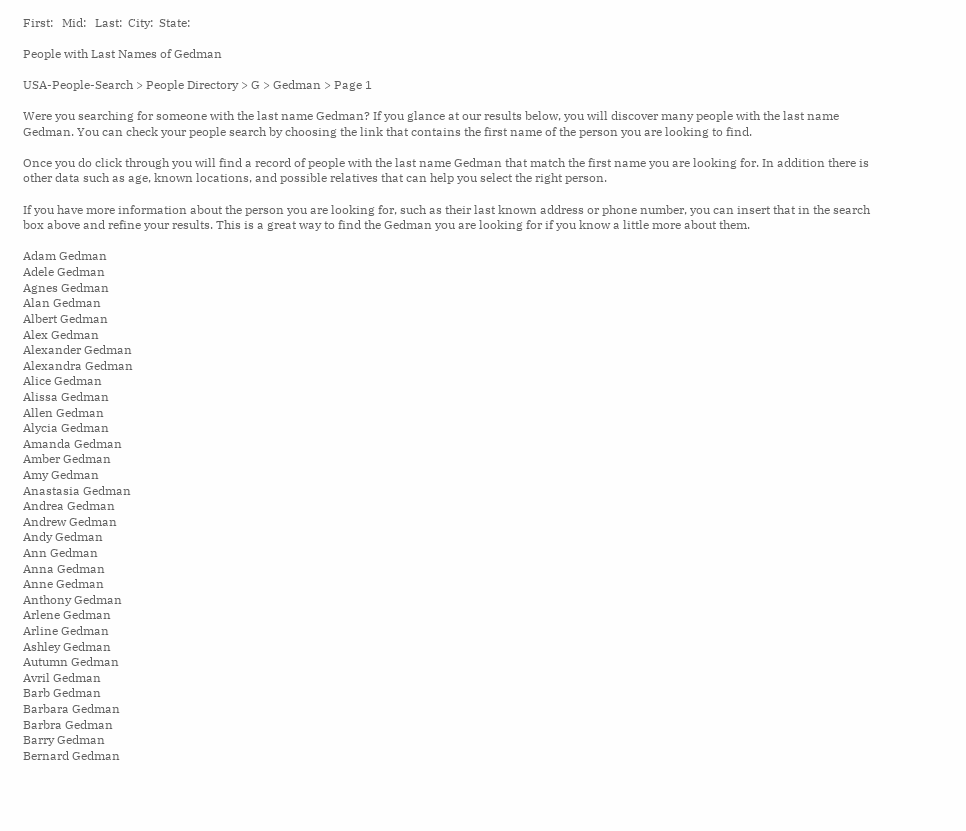First:   Mid:   Last:  City:  State:

People with Last Names of Gedman

USA-People-Search > People Directory > G > Gedman > Page 1

Were you searching for someone with the last name Gedman? If you glance at our results below, you will discover many people with the last name Gedman. You can check your people search by choosing the link that contains the first name of the person you are looking to find.

Once you do click through you will find a record of people with the last name Gedman that match the first name you are looking for. In addition there is other data such as age, known locations, and possible relatives that can help you select the right person.

If you have more information about the person you are looking for, such as their last known address or phone number, you can insert that in the search box above and refine your results. This is a great way to find the Gedman you are looking for if you know a little more about them.

Adam Gedman
Adele Gedman
Agnes Gedman
Alan Gedman
Albert Gedman
Alex Gedman
Alexander Gedman
Alexandra Gedman
Alice Gedman
Alissa Gedman
Allen Gedman
Alycia Gedman
Amanda Gedman
Amber Gedman
Amy Gedman
Anastasia Gedman
Andrea Gedman
Andrew Gedman
Andy Gedman
Ann Gedman
Anna Gedman
Anne Gedman
Anthony Gedman
Arlene Gedman
Arline Gedman
Ashley Gedman
Autumn Gedman
Avril Gedman
Barb Gedman
Barbara Gedman
Barbra Gedman
Barry Gedman
Bernard Gedman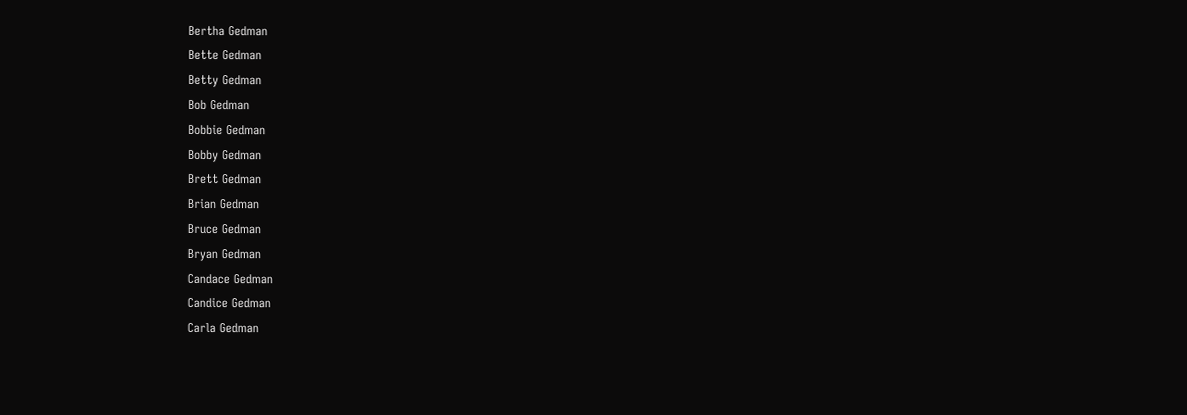Bertha Gedman
Bette Gedman
Betty Gedman
Bob Gedman
Bobbie Gedman
Bobby Gedman
Brett Gedman
Brian Gedman
Bruce Gedman
Bryan Gedman
Candace Gedman
Candice Gedman
Carla Gedman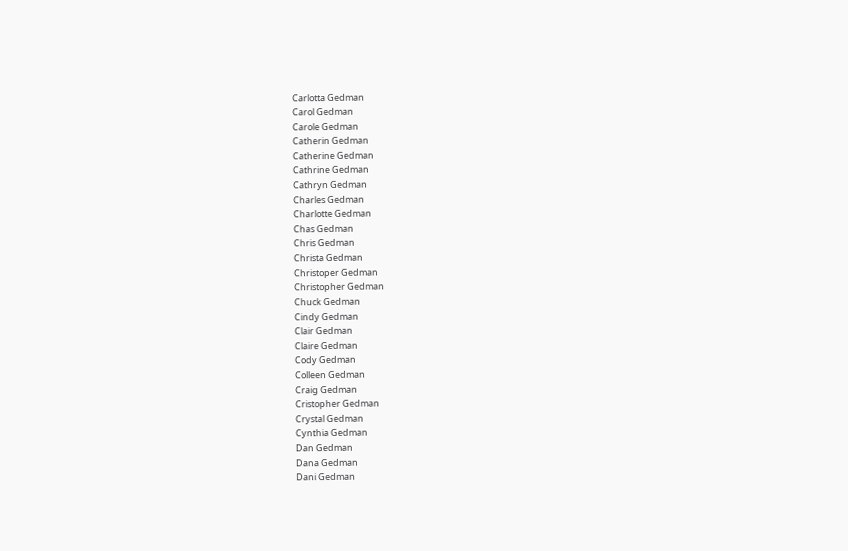Carlotta Gedman
Carol Gedman
Carole Gedman
Catherin Gedman
Catherine Gedman
Cathrine Gedman
Cathryn Gedman
Charles Gedman
Charlotte Gedman
Chas Gedman
Chris Gedman
Christa Gedman
Christoper Gedman
Christopher Gedman
Chuck Gedman
Cindy Gedman
Clair Gedman
Claire Gedman
Cody Gedman
Colleen Gedman
Craig Gedman
Cristopher Gedman
Crystal Gedman
Cynthia Gedman
Dan Gedman
Dana Gedman
Dani Gedman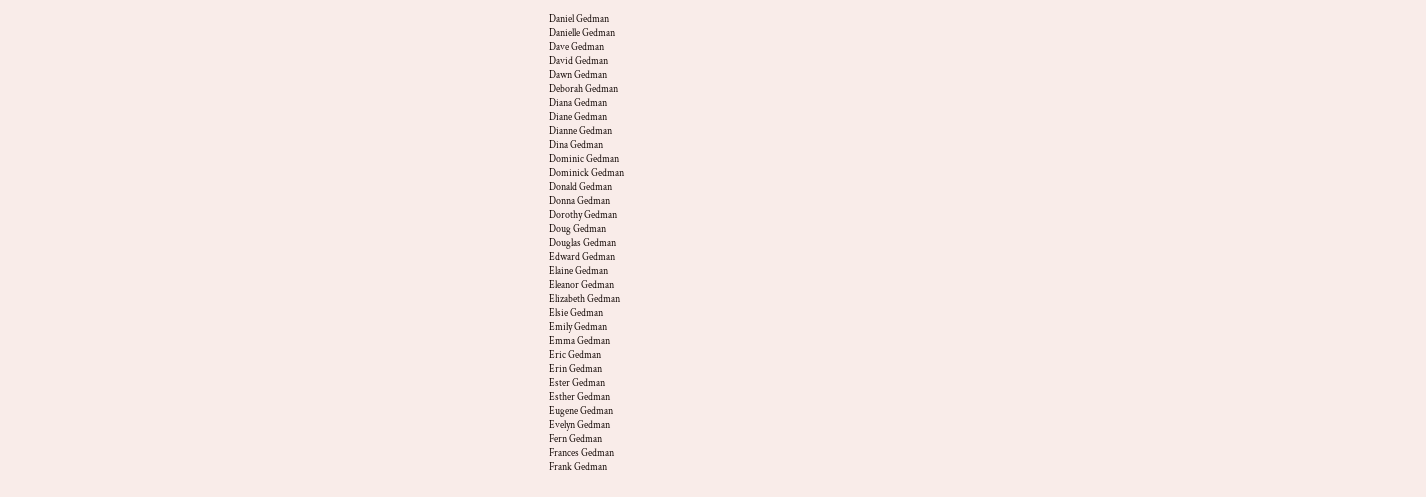Daniel Gedman
Danielle Gedman
Dave Gedman
David Gedman
Dawn Gedman
Deborah Gedman
Diana Gedman
Diane Gedman
Dianne Gedman
Dina Gedman
Dominic Gedman
Dominick Gedman
Donald Gedman
Donna Gedman
Dorothy Gedman
Doug Gedman
Douglas Gedman
Edward Gedman
Elaine Gedman
Eleanor Gedman
Elizabeth Gedman
Elsie Gedman
Emily Gedman
Emma Gedman
Eric Gedman
Erin Gedman
Ester Gedman
Esther Gedman
Eugene Gedman
Evelyn Gedman
Fern Gedman
Frances Gedman
Frank Gedman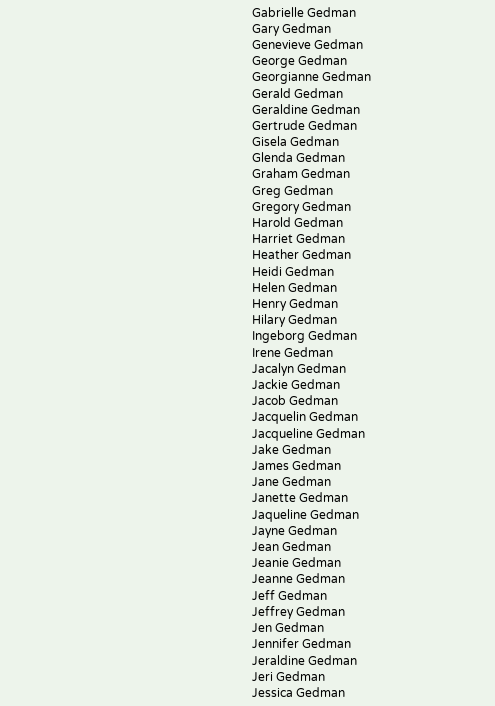Gabrielle Gedman
Gary Gedman
Genevieve Gedman
George Gedman
Georgianne Gedman
Gerald Gedman
Geraldine Gedman
Gertrude Gedman
Gisela Gedman
Glenda Gedman
Graham Gedman
Greg Gedman
Gregory Gedman
Harold Gedman
Harriet Gedman
Heather Gedman
Heidi Gedman
Helen Gedman
Henry Gedman
Hilary Gedman
Ingeborg Gedman
Irene Gedman
Jacalyn Gedman
Jackie Gedman
Jacob Gedman
Jacquelin Gedman
Jacqueline Gedman
Jake Gedman
James Gedman
Jane Gedman
Janette Gedman
Jaqueline Gedman
Jayne Gedman
Jean Gedman
Jeanie Gedman
Jeanne Gedman
Jeff Gedman
Jeffrey Gedman
Jen Gedman
Jennifer Gedman
Jeraldine Gedman
Jeri Gedman
Jessica Gedman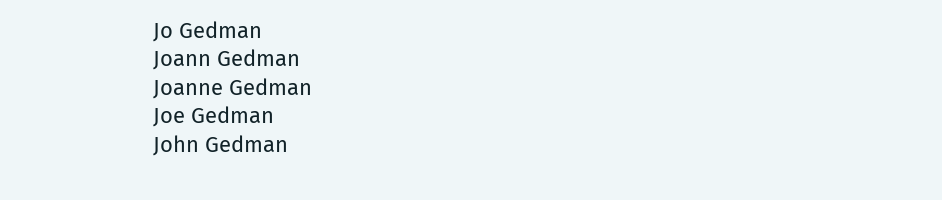Jo Gedman
Joann Gedman
Joanne Gedman
Joe Gedman
John Gedman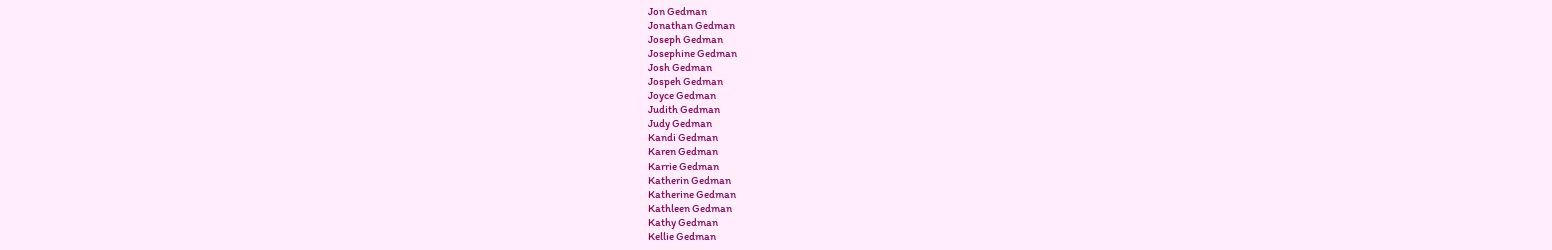Jon Gedman
Jonathan Gedman
Joseph Gedman
Josephine Gedman
Josh Gedman
Jospeh Gedman
Joyce Gedman
Judith Gedman
Judy Gedman
Kandi Gedman
Karen Gedman
Karrie Gedman
Katherin Gedman
Katherine Gedman
Kathleen Gedman
Kathy Gedman
Kellie Gedman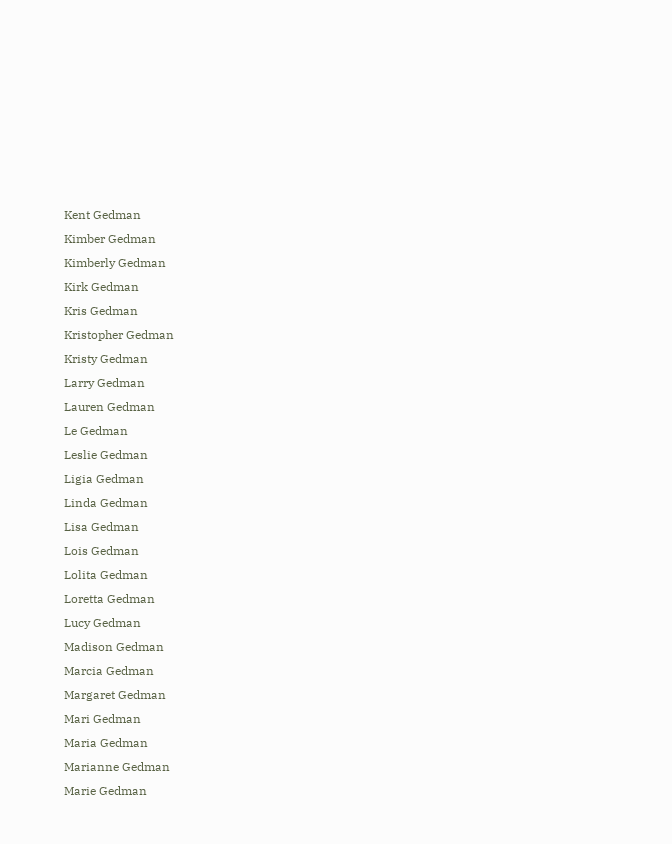Kent Gedman
Kimber Gedman
Kimberly Gedman
Kirk Gedman
Kris Gedman
Kristopher Gedman
Kristy Gedman
Larry Gedman
Lauren Gedman
Le Gedman
Leslie Gedman
Ligia Gedman
Linda Gedman
Lisa Gedman
Lois Gedman
Lolita Gedman
Loretta Gedman
Lucy Gedman
Madison Gedman
Marcia Gedman
Margaret Gedman
Mari Gedman
Maria Gedman
Marianne Gedman
Marie Gedman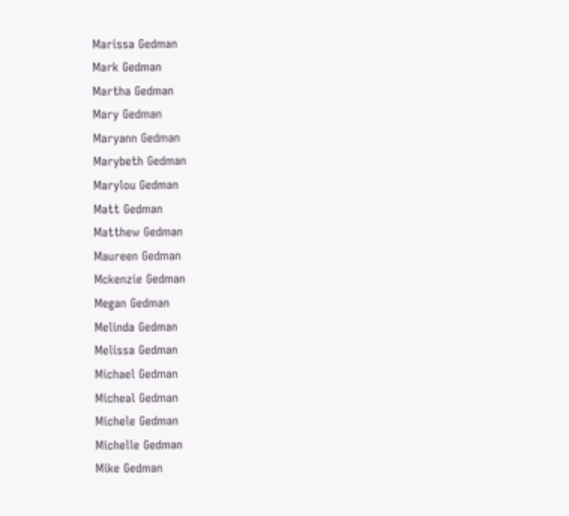Marissa Gedman
Mark Gedman
Martha Gedman
Mary Gedman
Maryann Gedman
Marybeth Gedman
Marylou Gedman
Matt Gedman
Matthew Gedman
Maureen Gedman
Mckenzie Gedman
Megan Gedman
Melinda Gedman
Melissa Gedman
Michael Gedman
Micheal Gedman
Michele Gedman
Michelle Gedman
Mike Gedman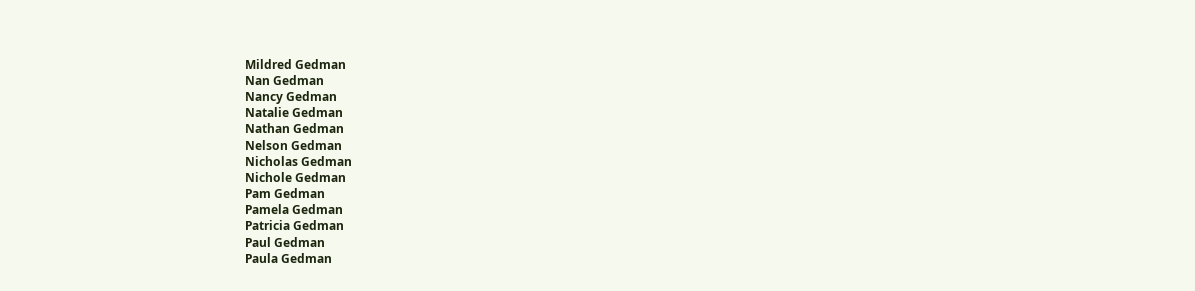Mildred Gedman
Nan Gedman
Nancy Gedman
Natalie Gedman
Nathan Gedman
Nelson Gedman
Nicholas Gedman
Nichole Gedman
Pam Gedman
Pamela Gedman
Patricia Gedman
Paul Gedman
Paula Gedman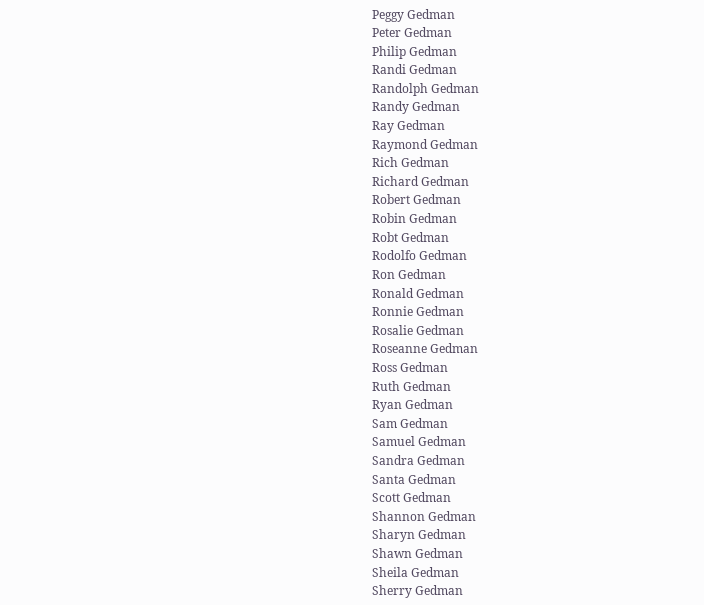Peggy Gedman
Peter Gedman
Philip Gedman
Randi Gedman
Randolph Gedman
Randy Gedman
Ray Gedman
Raymond Gedman
Rich Gedman
Richard Gedman
Robert Gedman
Robin Gedman
Robt Gedman
Rodolfo Gedman
Ron Gedman
Ronald Gedman
Ronnie Gedman
Rosalie Gedman
Roseanne Gedman
Ross Gedman
Ruth Gedman
Ryan Gedman
Sam Gedman
Samuel Gedman
Sandra Gedman
Santa Gedman
Scott Gedman
Shannon Gedman
Sharyn Gedman
Shawn Gedman
Sheila Gedman
Sherry Gedman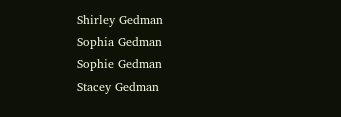Shirley Gedman
Sophia Gedman
Sophie Gedman
Stacey Gedman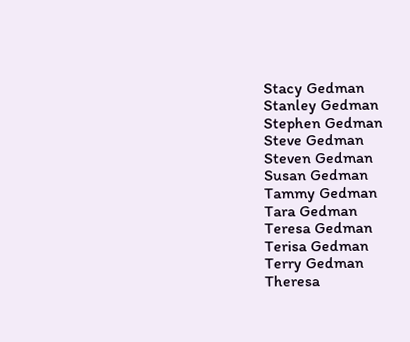Stacy Gedman
Stanley Gedman
Stephen Gedman
Steve Gedman
Steven Gedman
Susan Gedman
Tammy Gedman
Tara Gedman
Teresa Gedman
Terisa Gedman
Terry Gedman
Theresa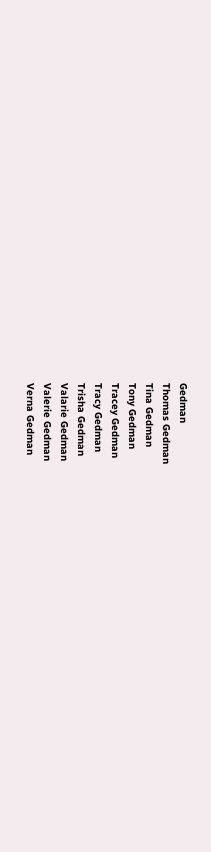Gedman
Thomas Gedman
Tina Gedman
Tony Gedman
Tracey Gedman
Tracy Gedman
Trisha Gedman
Valarie Gedman
Valerie Gedman
Verna Gedman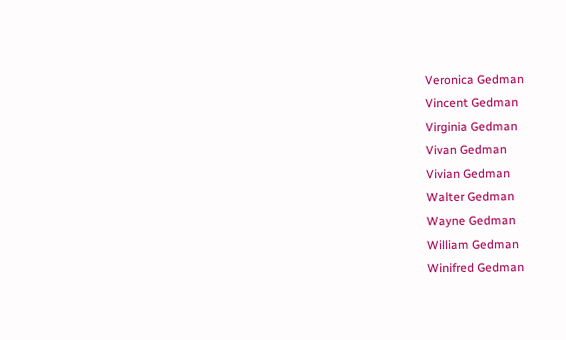Veronica Gedman
Vincent Gedman
Virginia Gedman
Vivan Gedman
Vivian Gedman
Walter Gedman
Wayne Gedman
William Gedman
Winifred Gedman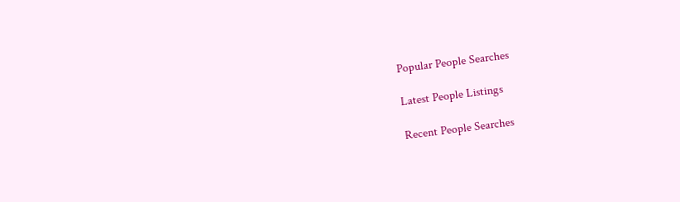Popular People Searches

Latest People Listings

Recent People Searches